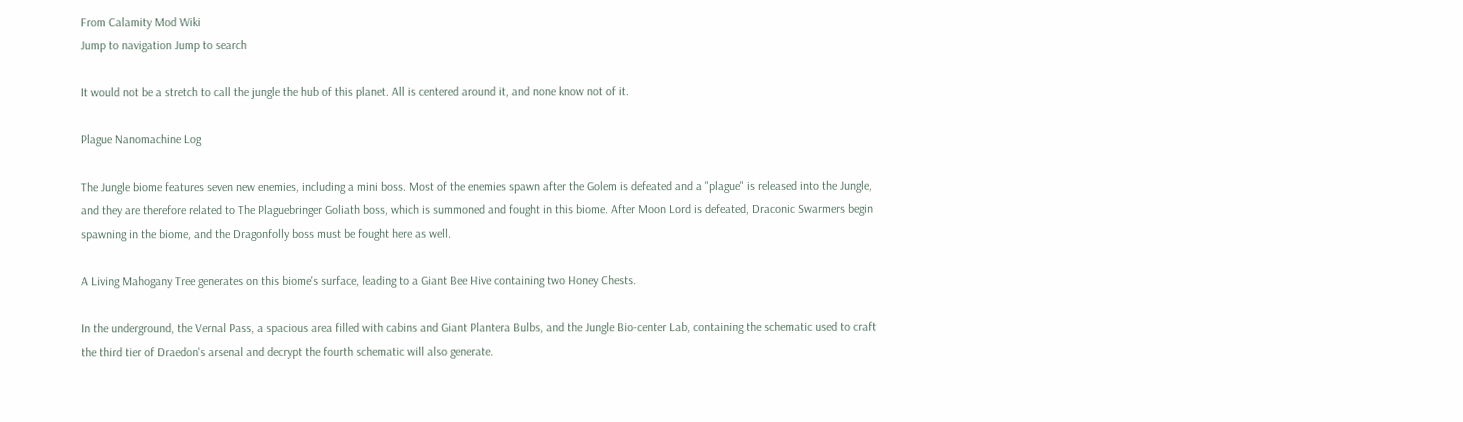From Calamity Mod Wiki
Jump to navigation Jump to search

It would not be a stretch to call the jungle the hub of this planet. All is centered around it, and none know not of it.

Plague Nanomachine Log

The Jungle biome features seven new enemies, including a mini boss. Most of the enemies spawn after the Golem is defeated and a "plague" is released into the Jungle, and they are therefore related to The Plaguebringer Goliath boss, which is summoned and fought in this biome. After Moon Lord is defeated, Draconic Swarmers begin spawning in the biome, and the Dragonfolly boss must be fought here as well.

A Living Mahogany Tree generates on this biome's surface, leading to a Giant Bee Hive containing two Honey Chests.

In the underground, the Vernal Pass, a spacious area filled with cabins and Giant Plantera Bulbs, and the Jungle Bio-center Lab, containing the schematic used to craft the third tier of Draedon's arsenal and decrypt the fourth schematic will also generate.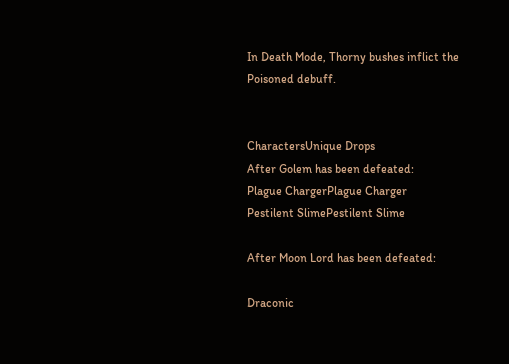In Death Mode, Thorny bushes inflict the Poisoned debuff.


CharactersUnique Drops
After Golem has been defeated:
Plague ChargerPlague Charger
Pestilent SlimePestilent Slime

After Moon Lord has been defeated:

Draconic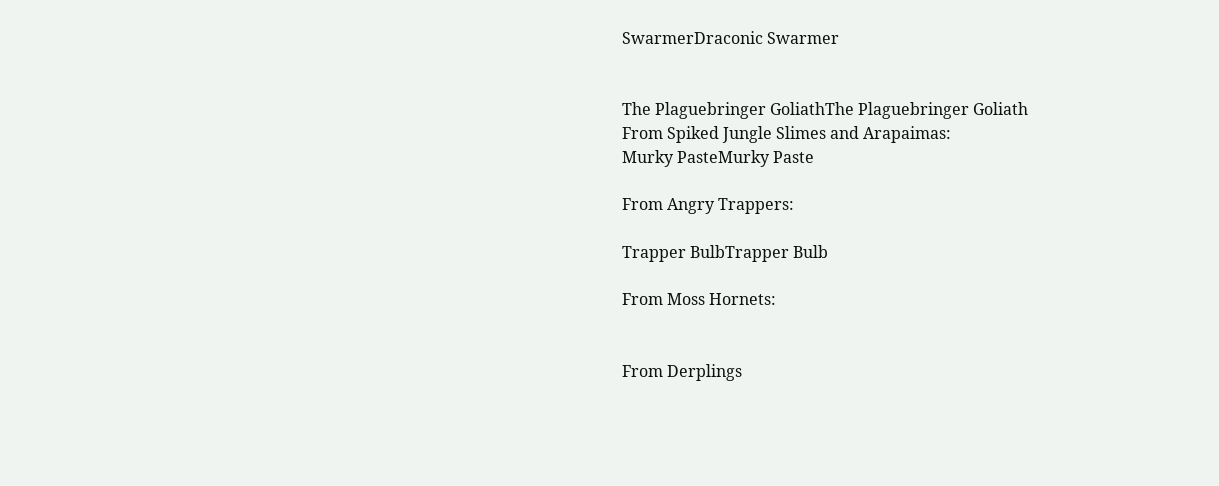SwarmerDraconic Swarmer


The Plaguebringer GoliathThe Plaguebringer Goliath
From Spiked Jungle Slimes and Arapaimas:
Murky PasteMurky Paste

From Angry Trappers:

Trapper BulbTrapper Bulb

From Moss Hornets:


From Derplings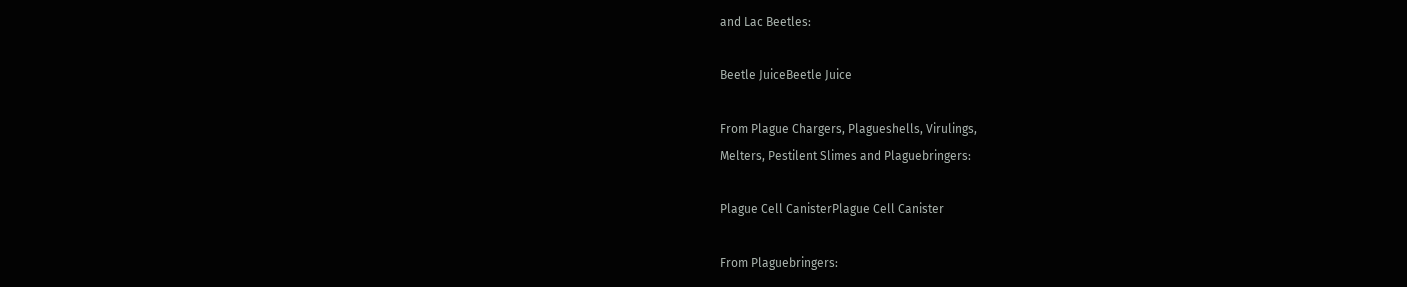and Lac Beetles:

Beetle JuiceBeetle Juice

From Plague Chargers, Plagueshells, Virulings,
Melters, Pestilent Slimes and Plaguebringers:

Plague Cell CanisterPlague Cell Canister

From Plaguebringers: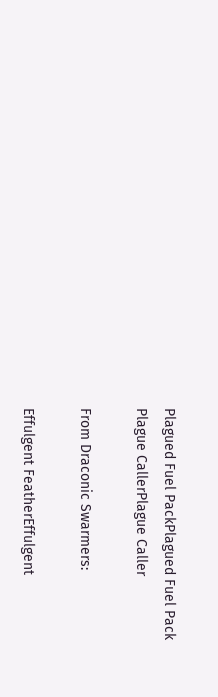Plagued Fuel PackPlagued Fuel Pack
Plague CallerPlague Caller

From Draconic Swarmers:

Effulgent FeatherEffulgent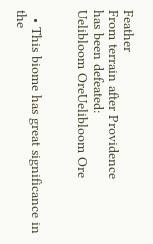Feather
From terrain after Providence
has been defeated:
Uelibloom OreUelibloom Ore


  • This biome has great significance in the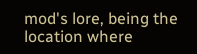mod's lore, being the location where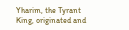Yharim, the Tyrant King, originated and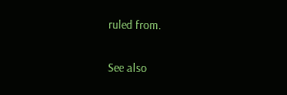ruled from.

See also